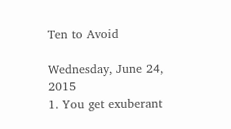Ten to Avoid

Wednesday, June 24, 2015
1. You get exuberant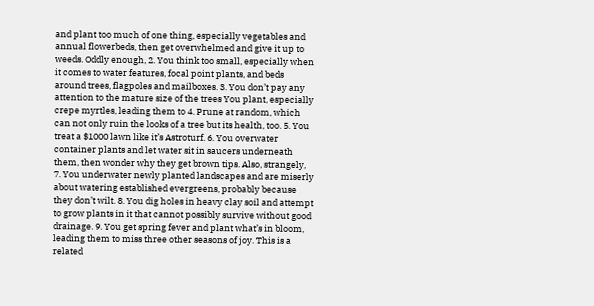and plant too much of one thing, especially vegetables and annual flowerbeds, then get overwhelmed and give it up to weeds. Oddly enough, 2. You think too small, especially when it comes to water features, focal point plants, and beds around trees, flagpoles and mailboxes. 3. You don’t pay any attention to the mature size of the trees You plant, especially crepe myrtles, leading them to 4. Prune at random, which can not only ruin the looks of a tree but its health, too. 5. You treat a $1000 lawn like it’s Astroturf. 6. You overwater container plants and let water sit in saucers underneath them, then wonder why they get brown tips. Also, strangely, 7. You underwater newly planted landscapes and are miserly about watering established evergreens, probably because they don’t wilt. 8. You dig holes in heavy clay soil and attempt to grow plants in it that cannot possibly survive without good drainage. 9. You get spring fever and plant what’s in bloom, leading them to miss three other seasons of joy. This is a related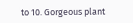to 10. Gorgeous plant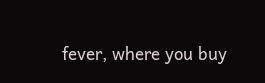fever, where you buy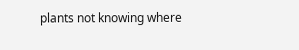plants not knowing where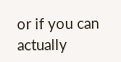or if you can actually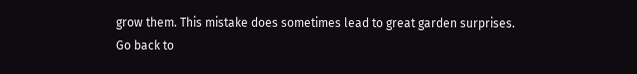grow them. This mistake does sometimes lead to great garden surprises.
Go back to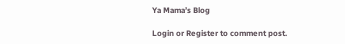Ya Mama’s Blog

Login or Register to comment post.